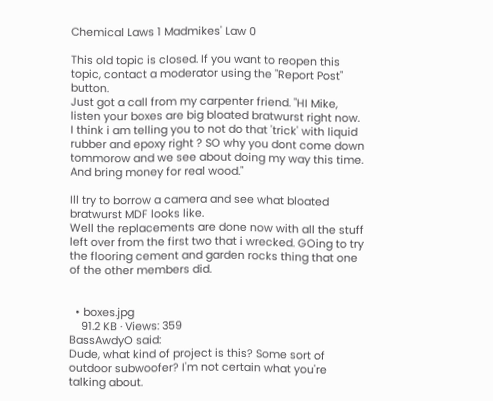Chemical Laws 1 Madmikes' Law 0

This old topic is closed. If you want to reopen this topic, contact a moderator using the "Report Post" button.
Just got a call from my carpenter friend. "HI Mike, listen your boxes are big bloated bratwurst right now. I think i am telling you to not do that 'trick' with liquid rubber and epoxy right ? SO why you dont come down tommorow and we see about doing my way this time. And bring money for real wood."

Ill try to borrow a camera and see what bloated bratwurst MDF looks like.
Well the replacements are done now with all the stuff left over from the first two that i wrecked. GOing to try the flooring cement and garden rocks thing that one of the other members did.


  • boxes.jpg
    91.2 KB · Views: 359
BassAwdyO said:
Dude, what kind of project is this? Some sort of outdoor subwoofer? I'm not certain what you're talking about.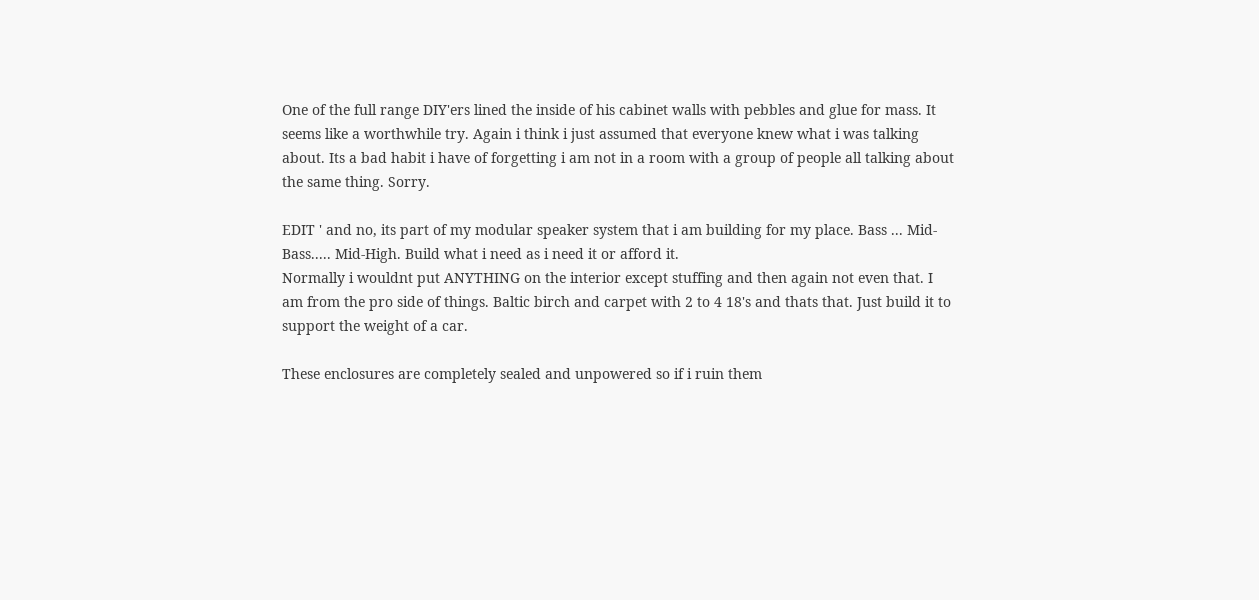One of the full range DIY'ers lined the inside of his cabinet walls with pebbles and glue for mass. It seems like a worthwhile try. Again i think i just assumed that everyone knew what i was talking about. Its a bad habit i have of forgetting i am not in a room with a group of people all talking about the same thing. Sorry.

EDIT ' and no, its part of my modular speaker system that i am building for my place. Bass ... Mid-Bass..... Mid-High. Build what i need as i need it or afford it.
Normally i wouldnt put ANYTHING on the interior except stuffing and then again not even that. I am from the pro side of things. Baltic birch and carpet with 2 to 4 18's and thats that. Just build it to support the weight of a car.

These enclosures are completely sealed and unpowered so if i ruin them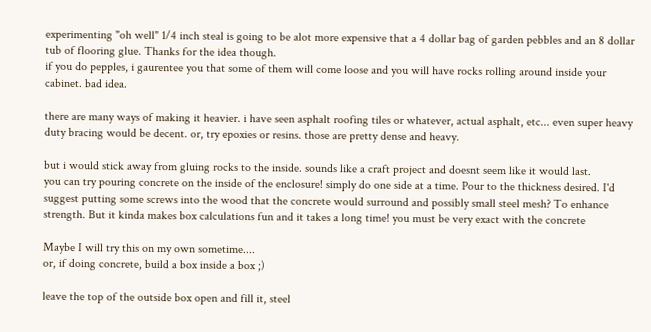experimenting "oh well" 1/4 inch steal is going to be alot more expensive that a 4 dollar bag of garden pebbles and an 8 dollar tub of flooring glue. Thanks for the idea though.
if you do pepples, i gaurentee you that some of them will come loose and you will have rocks rolling around inside your cabinet. bad idea.

there are many ways of making it heavier. i have seen asphalt roofing tiles or whatever, actual asphalt, etc... even super heavy duty bracing would be decent. or, try epoxies or resins. those are pretty dense and heavy.

but i would stick away from gluing rocks to the inside. sounds like a craft project and doesnt seem like it would last.
you can try pouring concrete on the inside of the enclosure! simply do one side at a time. Pour to the thickness desired. I'd suggest putting some screws into the wood that the concrete would surround and possibly small steel mesh? To enhance strength. But it kinda makes box calculations fun and it takes a long time! you must be very exact with the concrete

Maybe I will try this on my own sometime....
or, if doing concrete, build a box inside a box ;)

leave the top of the outside box open and fill it, steel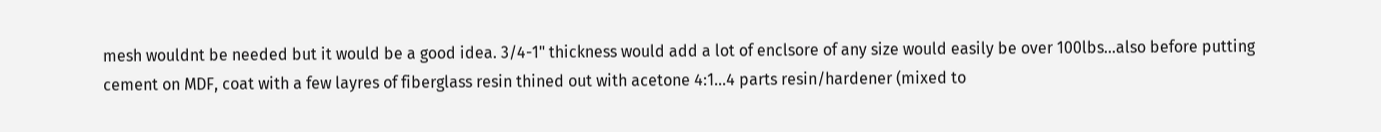mesh wouldnt be needed but it would be a good idea. 3/4-1" thickness would add a lot of enclsore of any size would easily be over 100lbs...also before putting cement on MDF, coat with a few layres of fiberglass resin thined out with acetone 4:1...4 parts resin/hardener (mixed to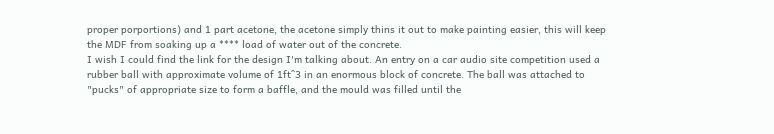proper porportions) and 1 part acetone, the acetone simply thins it out to make painting easier, this will keep the MDF from soaking up a **** load of water out of the concrete.
I wish I could find the link for the design I'm talking about. An entry on a car audio site competition used a rubber ball with approximate volume of 1ft^3 in an enormous block of concrete. The ball was attached to "pucks" of appropriate size to form a baffle, and the mould was filled until the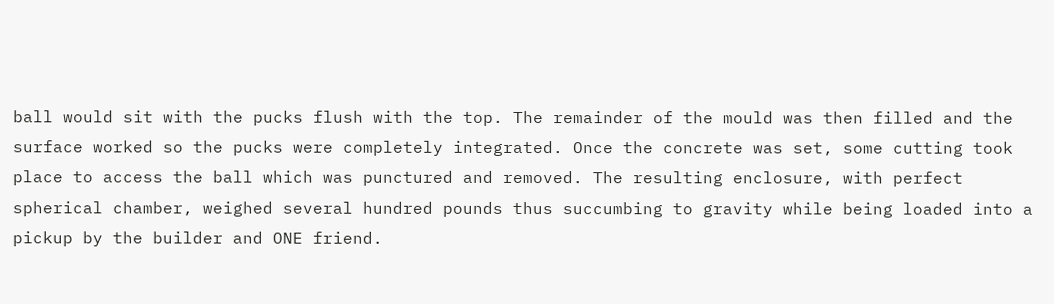ball would sit with the pucks flush with the top. The remainder of the mould was then filled and the surface worked so the pucks were completely integrated. Once the concrete was set, some cutting took place to access the ball which was punctured and removed. The resulting enclosure, with perfect spherical chamber, weighed several hundred pounds thus succumbing to gravity while being loaded into a pickup by the builder and ONE friend.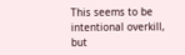This seems to be intentional overkill, but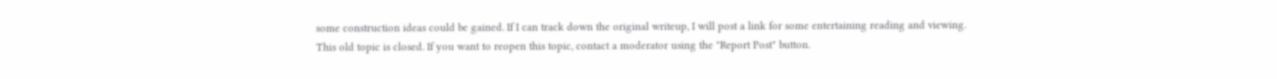some construction ideas could be gained. If I can track down the original writeup, I will post a link for some entertaining reading and viewing.
This old topic is closed. If you want to reopen this topic, contact a moderator using the "Report Post" button.